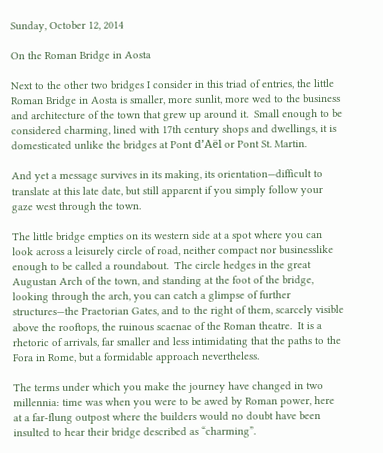Sunday, October 12, 2014

On the Roman Bridge in Aosta

Next to the other two bridges I consider in this triad of entries, the little Roman Bridge in Aosta is smaller, more sunlit, more wed to the business and architecture of the town that grew up around it.  Small enough to be considered charming, lined with 17th century shops and dwellings, it is domesticated unlike the bridges at Pont d’Aël or Pont St. Martin.

And yet a message survives in its making, its orientation—difficult to translate at this late date, but still apparent if you simply follow your gaze west through the town.

The little bridge empties on its western side at a spot where you can look across a leisurely circle of road, neither compact nor businesslike enough to be called a roundabout.  The circle hedges in the great Augustan Arch of the town, and standing at the foot of the bridge, looking through the arch, you can catch a glimpse of further structures—the Praetorian Gates, and to the right of them, scarcely visible above the rooftops, the ruinous scaenae of the Roman theatre.  It is a rhetoric of arrivals, far smaller and less intimidating that the paths to the Fora in Rome, but a formidable approach nevertheless.

The terms under which you make the journey have changed in two millennia: time was when you were to be awed by Roman power, here at a far-flung outpost where the builders would no doubt have been insulted to hear their bridge described as “charming”.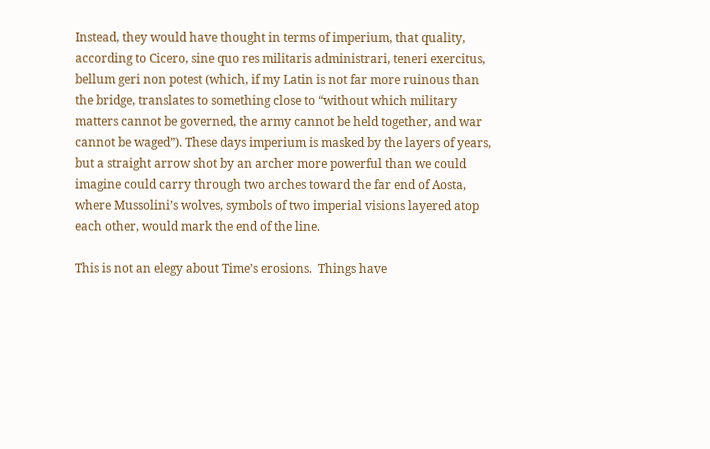Instead, they would have thought in terms of imperium, that quality, according to Cicero, sine quo res militaris administrari, teneri exercitus, bellum geri non potest (which, if my Latin is not far more ruinous than the bridge, translates to something close to “without which military matters cannot be governed, the army cannot be held together, and war cannot be waged”). These days imperium is masked by the layers of years, but a straight arrow shot by an archer more powerful than we could imagine could carry through two arches toward the far end of Aosta, where Mussolini’s wolves, symbols of two imperial visions layered atop each other, would mark the end of the line.

This is not an elegy about Time’s erosions.  Things have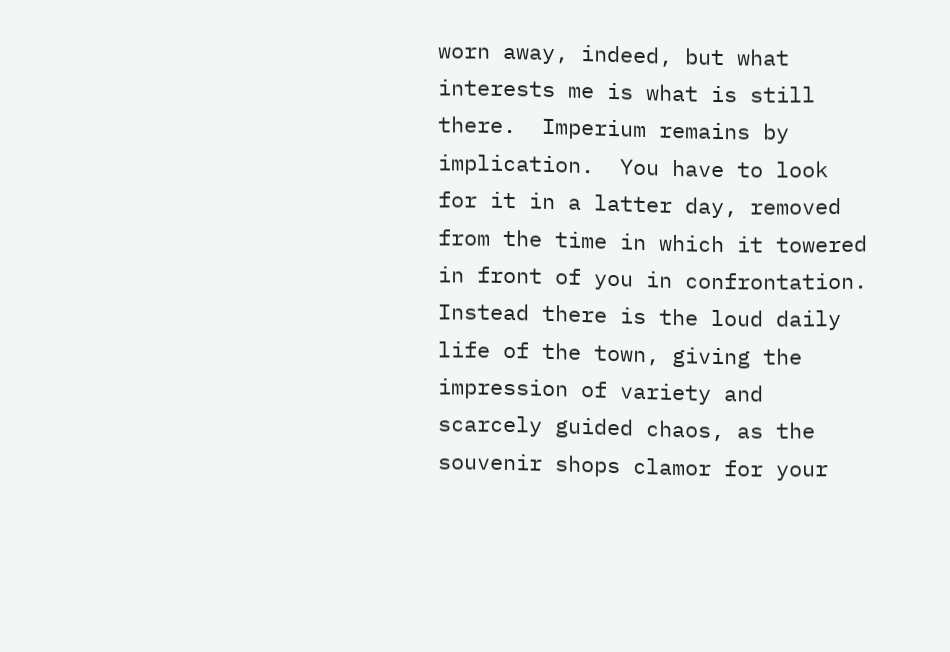worn away, indeed, but what interests me is what is still there.  Imperium remains by implication.  You have to look for it in a latter day, removed from the time in which it towered in front of you in confrontation. Instead there is the loud daily life of the town, giving the impression of variety and scarcely guided chaos, as the souvenir shops clamor for your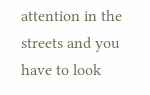attention in the streets and you have to look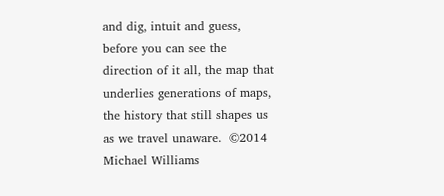and dig, intuit and guess, before you can see the direction of it all, the map that underlies generations of maps, the history that still shapes us as we travel unaware.  ©2014 Michael Williams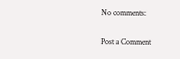No comments:

Post a Comment